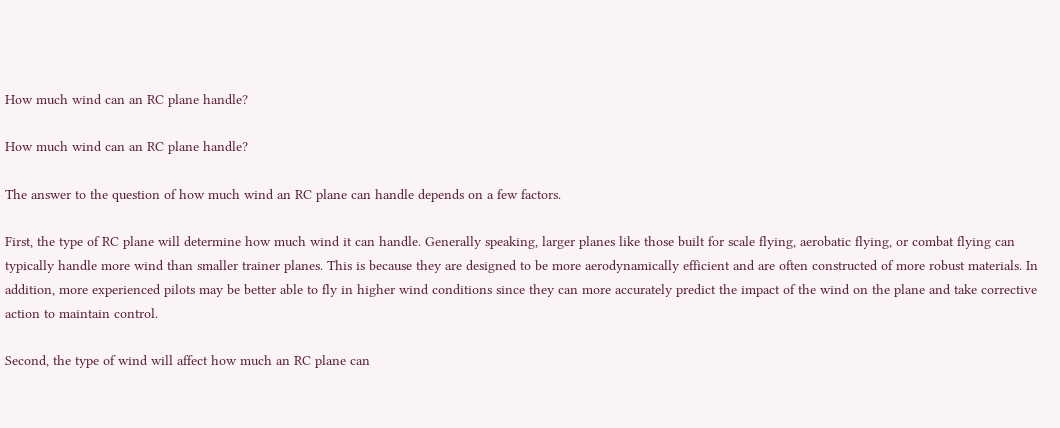How much wind can an RC plane handle?

How much wind can an RC plane handle?

The answer to the question of how much wind an RC plane can handle depends on a few factors.

First, the type of RC plane will determine how much wind it can handle. Generally speaking, larger planes like those built for scale flying, aerobatic flying, or combat flying can typically handle more wind than smaller trainer planes. This is because they are designed to be more aerodynamically efficient and are often constructed of more robust materials. In addition, more experienced pilots may be better able to fly in higher wind conditions since they can more accurately predict the impact of the wind on the plane and take corrective action to maintain control.

Second, the type of wind will affect how much an RC plane can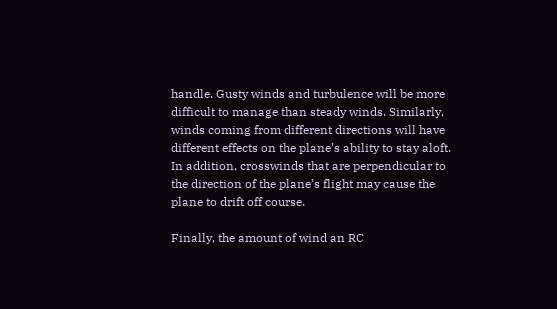handle. Gusty winds and turbulence will be more difficult to manage than steady winds. Similarly, winds coming from different directions will have different effects on the plane’s ability to stay aloft. In addition, crosswinds that are perpendicular to the direction of the plane’s flight may cause the plane to drift off course.

Finally, the amount of wind an RC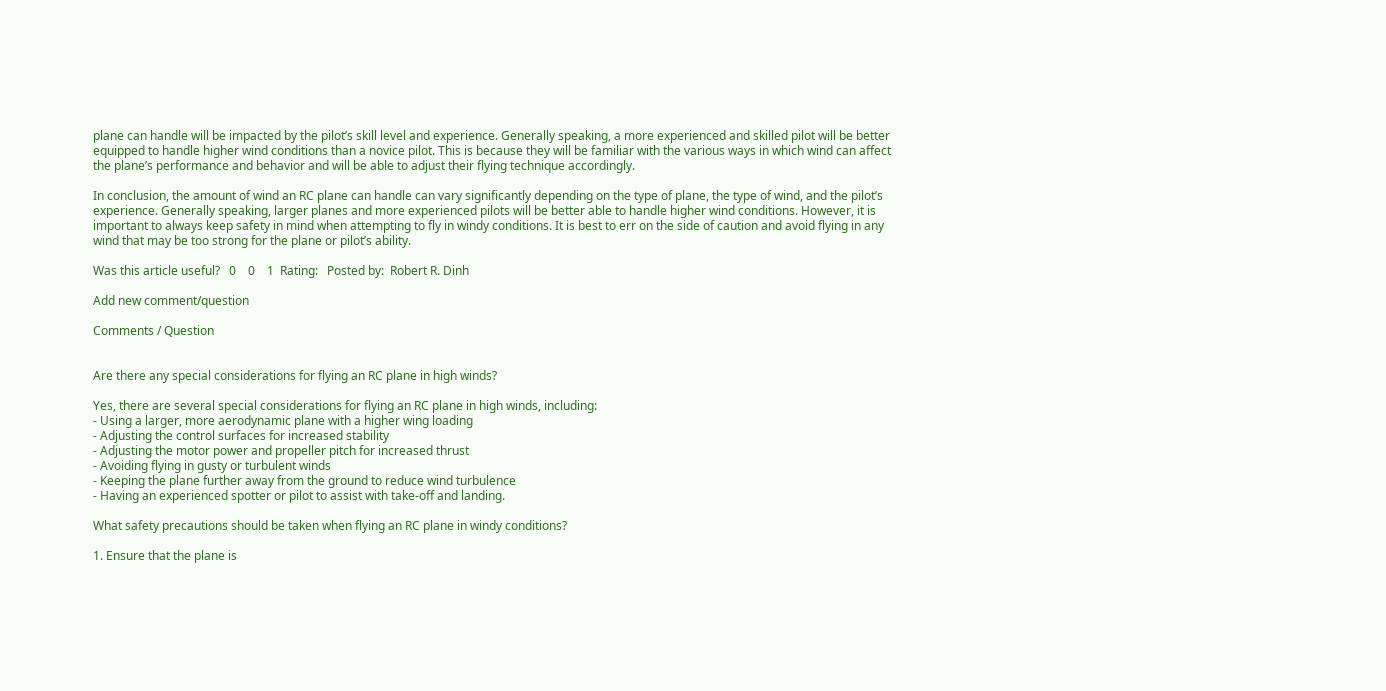plane can handle will be impacted by the pilot’s skill level and experience. Generally speaking, a more experienced and skilled pilot will be better equipped to handle higher wind conditions than a novice pilot. This is because they will be familiar with the various ways in which wind can affect the plane’s performance and behavior and will be able to adjust their flying technique accordingly.

In conclusion, the amount of wind an RC plane can handle can vary significantly depending on the type of plane, the type of wind, and the pilot’s experience. Generally speaking, larger planes and more experienced pilots will be better able to handle higher wind conditions. However, it is important to always keep safety in mind when attempting to fly in windy conditions. It is best to err on the side of caution and avoid flying in any wind that may be too strong for the plane or pilot’s ability.

Was this article useful?   0    0    1  Rating:   Posted by:  Robert R. Dinh

Add new comment/question

Comments / Question


Are there any special considerations for flying an RC plane in high winds?

Yes, there are several special considerations for flying an RC plane in high winds, including:
- Using a larger, more aerodynamic plane with a higher wing loading
- Adjusting the control surfaces for increased stability
- Adjusting the motor power and propeller pitch for increased thrust
- Avoiding flying in gusty or turbulent winds
- Keeping the plane further away from the ground to reduce wind turbulence
- Having an experienced spotter or pilot to assist with take-off and landing.

What safety precautions should be taken when flying an RC plane in windy conditions?

1. Ensure that the plane is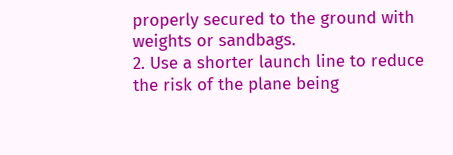properly secured to the ground with weights or sandbags.
2. Use a shorter launch line to reduce the risk of the plane being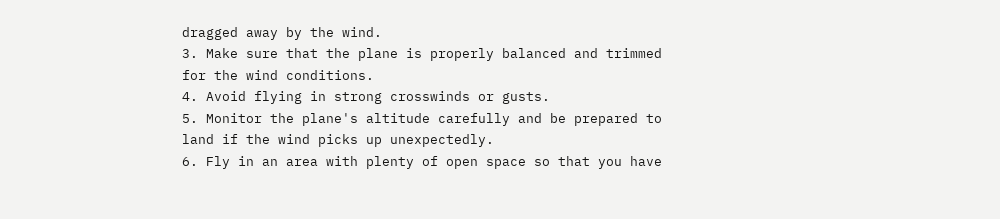dragged away by the wind.
3. Make sure that the plane is properly balanced and trimmed for the wind conditions.
4. Avoid flying in strong crosswinds or gusts.
5. Monitor the plane's altitude carefully and be prepared to land if the wind picks up unexpectedly.
6. Fly in an area with plenty of open space so that you have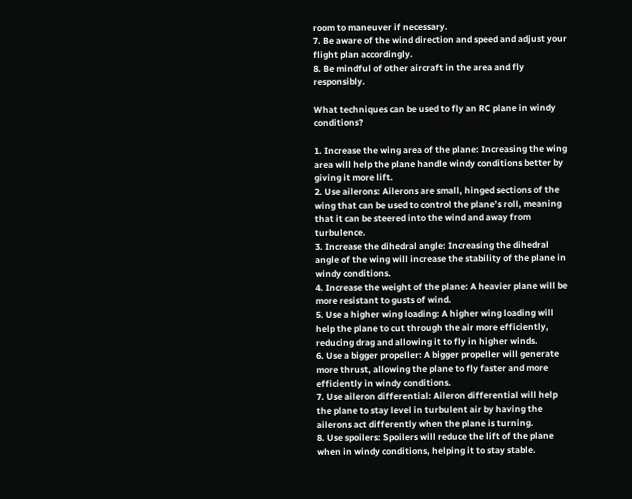room to maneuver if necessary.
7. Be aware of the wind direction and speed and adjust your flight plan accordingly.
8. Be mindful of other aircraft in the area and fly responsibly.

What techniques can be used to fly an RC plane in windy conditions?

1. Increase the wing area of the plane: Increasing the wing area will help the plane handle windy conditions better by giving it more lift.
2. Use ailerons: Ailerons are small, hinged sections of the wing that can be used to control the plane’s roll, meaning that it can be steered into the wind and away from turbulence.
3. Increase the dihedral angle: Increasing the dihedral angle of the wing will increase the stability of the plane in windy conditions.
4. Increase the weight of the plane: A heavier plane will be more resistant to gusts of wind.
5. Use a higher wing loading: A higher wing loading will help the plane to cut through the air more efficiently, reducing drag and allowing it to fly in higher winds.
6. Use a bigger propeller: A bigger propeller will generate more thrust, allowing the plane to fly faster and more efficiently in windy conditions.
7. Use aileron differential: Aileron differential will help the plane to stay level in turbulent air by having the ailerons act differently when the plane is turning.
8. Use spoilers: Spoilers will reduce the lift of the plane when in windy conditions, helping it to stay stable.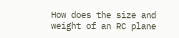How does the size and weight of an RC plane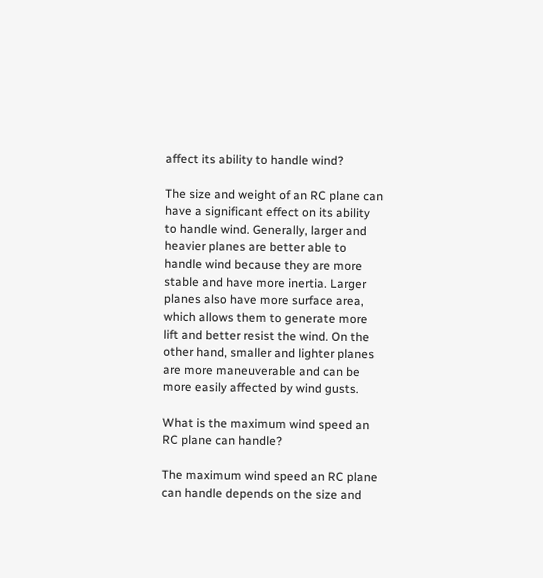affect its ability to handle wind?

The size and weight of an RC plane can have a significant effect on its ability to handle wind. Generally, larger and heavier planes are better able to handle wind because they are more stable and have more inertia. Larger planes also have more surface area, which allows them to generate more lift and better resist the wind. On the other hand, smaller and lighter planes are more maneuverable and can be more easily affected by wind gusts.

What is the maximum wind speed an RC plane can handle?

The maximum wind speed an RC plane can handle depends on the size and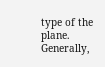type of the plane. Generally,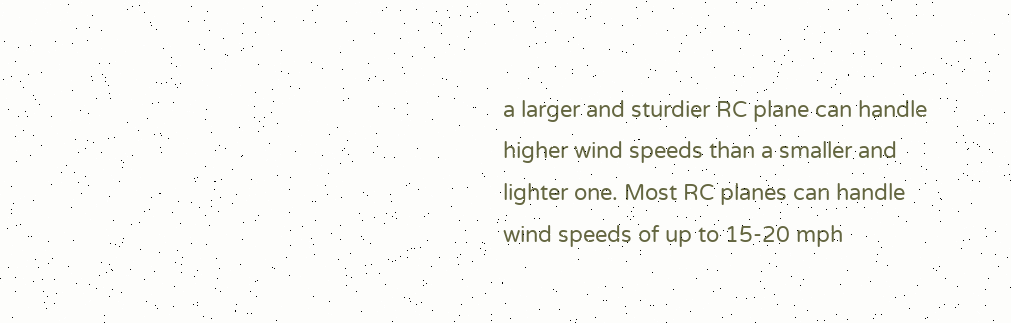a larger and sturdier RC plane can handle higher wind speeds than a smaller and lighter one. Most RC planes can handle wind speeds of up to 15-20 mph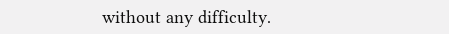without any difficulty.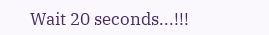Wait 20 seconds...!!!